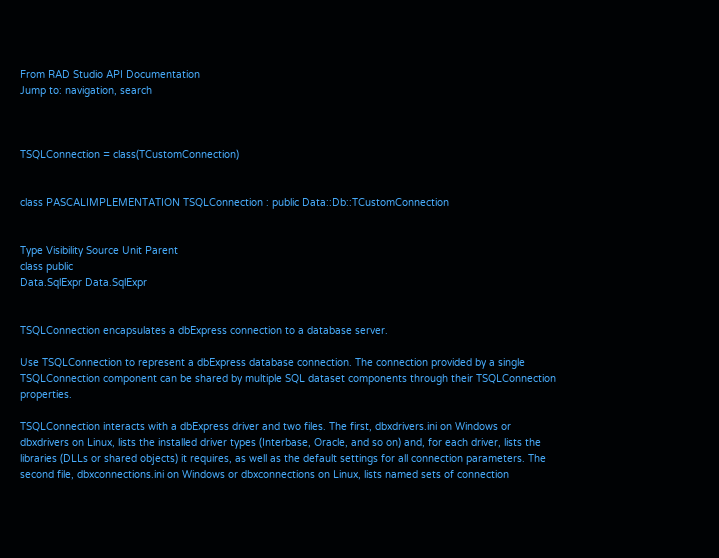From RAD Studio API Documentation
Jump to: navigation, search



TSQLConnection = class(TCustomConnection)


class PASCALIMPLEMENTATION TSQLConnection : public Data::Db::TCustomConnection


Type Visibility Source Unit Parent
class public
Data.SqlExpr Data.SqlExpr


TSQLConnection encapsulates a dbExpress connection to a database server.

Use TSQLConnection to represent a dbExpress database connection. The connection provided by a single TSQLConnection component can be shared by multiple SQL dataset components through their TSQLConnection properties.

TSQLConnection interacts with a dbExpress driver and two files. The first, dbxdrivers.ini on Windows or dbxdrivers on Linux, lists the installed driver types (Interbase, Oracle, and so on) and, for each driver, lists the libraries (DLLs or shared objects) it requires, as well as the default settings for all connection parameters. The second file, dbxconnections.ini on Windows or dbxconnections on Linux, lists named sets of connection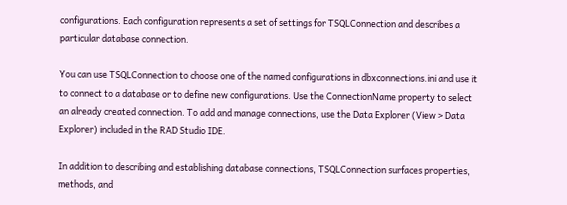configurations. Each configuration represents a set of settings for TSQLConnection and describes a particular database connection.

You can use TSQLConnection to choose one of the named configurations in dbxconnections.ini and use it to connect to a database or to define new configurations. Use the ConnectionName property to select an already created connection. To add and manage connections, use the Data Explorer (View > Data Explorer) included in the RAD Studio IDE.

In addition to describing and establishing database connections, TSQLConnection surfaces properties, methods, and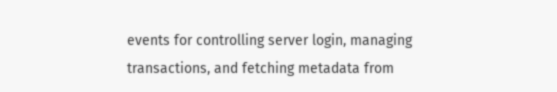events for controlling server login, managing transactions, and fetching metadata from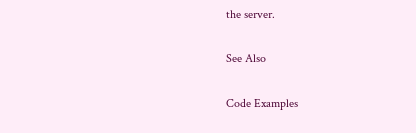the server.

See Also

Code Examples